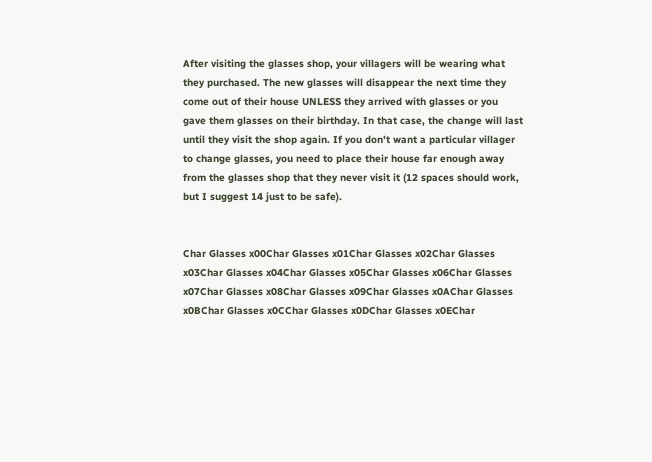After visiting the glasses shop, your villagers will be wearing what they purchased. The new glasses will disappear the next time they come out of their house UNLESS they arrived with glasses or you gave them glasses on their birthday. In that case, the change will last until they visit the shop again. If you don't want a particular villager to change glasses, you need to place their house far enough away from the glasses shop that they never visit it (12 spaces should work, but I suggest 14 just to be safe).


Char Glasses x00Char Glasses x01Char Glasses x02Char Glasses x03Char Glasses x04Char Glasses x05Char Glasses x06Char Glasses x07Char Glasses x08Char Glasses x09Char Glasses x0AChar Glasses x0BChar Glasses x0CChar Glasses x0DChar Glasses x0EChar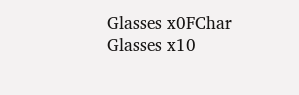Glasses x0FChar Glasses x10